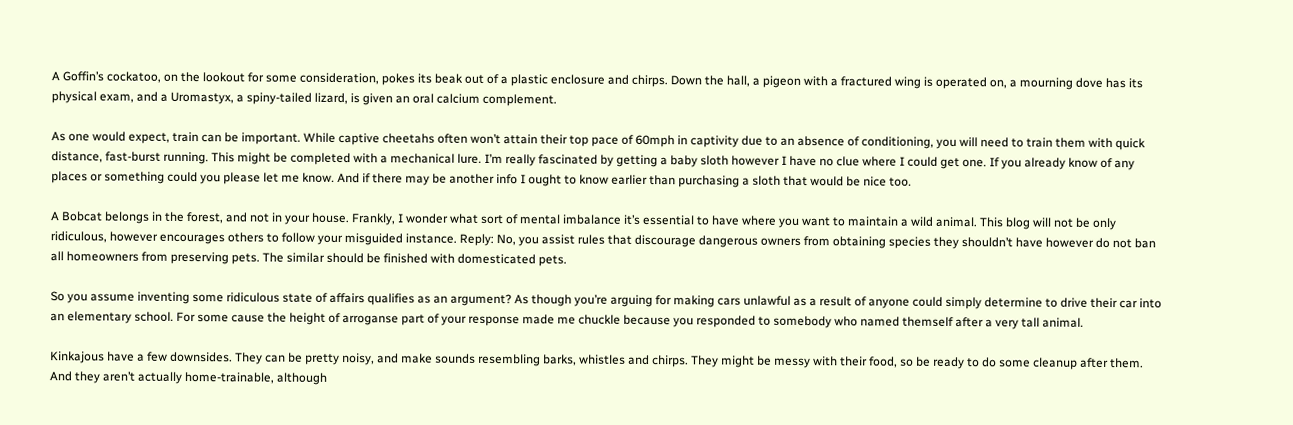A Goffin’s cockatoo, on the lookout for some consideration, pokes its beak out of a plastic enclosure and chirps. Down the hall, a pigeon with a fractured wing is operated on, a mourning dove has its physical exam, and a Uromastyx, a spiny-tailed lizard, is given an oral calcium complement.

As one would expect, train can be important. While captive cheetahs often won’t attain their top pace of 60mph in captivity due to an absence of conditioning, you will need to train them with quick distance, fast-burst running. This might be completed with a mechanical lure. I’m really fascinated by getting a baby sloth however I have no clue where I could get one. If you already know of any places or something could you please let me know. And if there may be another info I ought to know earlier than purchasing a sloth that would be nice too.

A Bobcat belongs in the forest, and not in your house. Frankly, I wonder what sort of mental imbalance it’s essential to have where you want to maintain a wild animal. This blog will not be only ridiculous, however encourages others to follow your misguided instance. Reply: No, you assist rules that discourage dangerous owners from obtaining species they shouldn’t have however do not ban all homeowners from preserving pets. The similar should be finished with domesticated pets.

So you assume inventing some ridiculous state of affairs qualifies as an argument? As though you’re arguing for making cars unlawful as a result of anyone could simply determine to drive their car into an elementary school. For some cause the height of arroganse part of your response made me chuckle because you responded to somebody who named themself after a very tall animal.

Kinkajous have a few downsides. They can be pretty noisy, and make sounds resembling barks, whistles and chirps. They might be messy with their food, so be ready to do some cleanup after them. And they aren’t actually home-trainable, although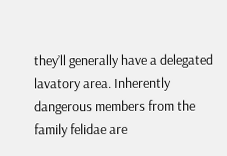they’ll generally have a delegated lavatory area. Inherently dangerous members from the family felidae are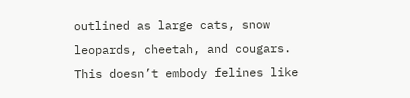outlined as large cats, snow leopards, cheetah, and cougars. This doesn’t embody felines like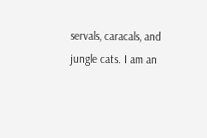servals, caracals, and jungle cats. I am an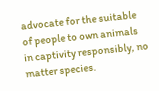advocate for the suitable of people to own animals in captivity responsibly, no matter species.